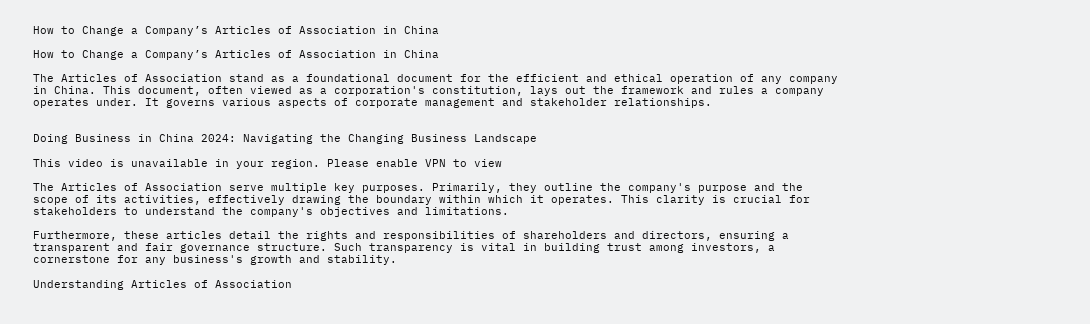How to Change a Company’s Articles of Association in China

How to Change a Company’s Articles of Association in China

The Articles of Association stand as a foundational document for the efficient and ethical operation of any company in China. This document, often viewed as a corporation's constitution, lays out the framework and rules a company operates under. It governs various aspects of corporate management and stakeholder relationships.


Doing Business in China 2024: Navigating the Changing Business Landscape

This video is unavailable in your region. Please enable VPN to view

The Articles of Association serve multiple key purposes. Primarily, they outline the company's purpose and the scope of its activities, effectively drawing the boundary within which it operates. This clarity is crucial for stakeholders to understand the company's objectives and limitations.

Furthermore, these articles detail the rights and responsibilities of shareholders and directors, ensuring a transparent and fair governance structure. Such transparency is vital in building trust among investors, a cornerstone for any business's growth and stability.

Understanding Articles of Association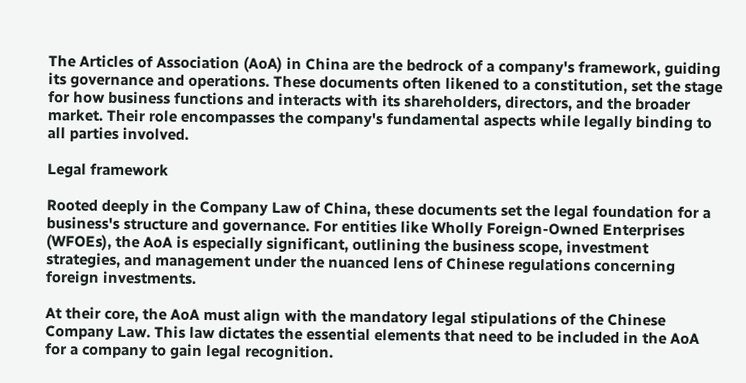The Articles of Association (AoA) in China are the bedrock of a company's framework, guiding its governance and operations. These documents often likened to a constitution, set the stage for how business functions and interacts with its shareholders, directors, and the broader market. Their role encompasses the company's fundamental aspects while legally binding to all parties involved.

Legal framework

Rooted deeply in the Company Law of China, these documents set the legal foundation for a business's structure and governance. For entities like Wholly Foreign-Owned Enterprises (WFOEs), the AoA is especially significant, outlining the business scope, investment strategies, and management under the nuanced lens of Chinese regulations concerning foreign investments.

At their core, the AoA must align with the mandatory legal stipulations of the Chinese Company Law. This law dictates the essential elements that need to be included in the AoA for a company to gain legal recognition.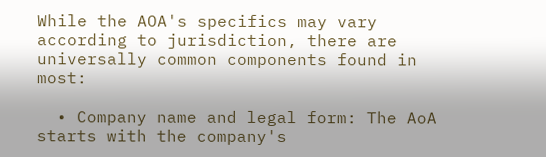While the AOA's specifics may vary according to jurisdiction, there are universally common components found in most:

  • Company name and legal form: The AoA starts with the company's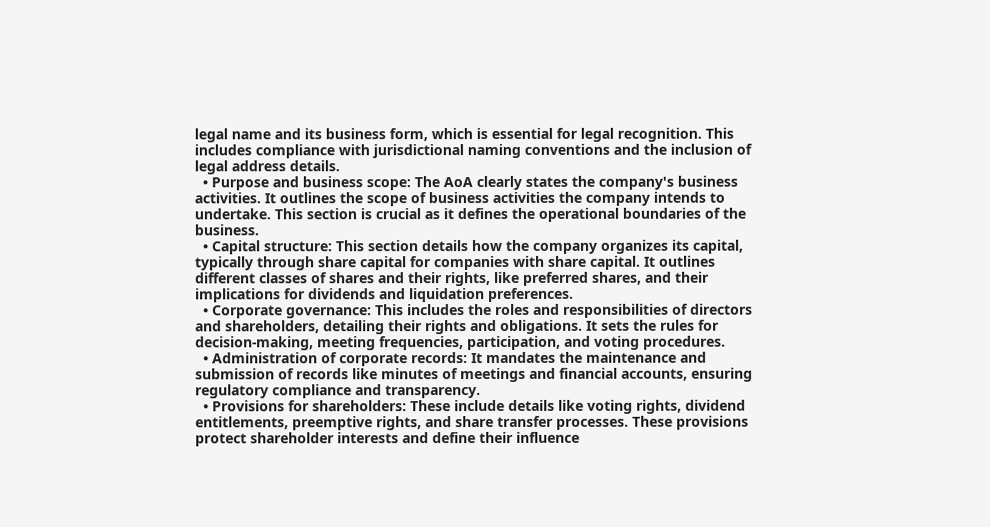legal name and its business form, which is essential for legal recognition. This includes compliance with jurisdictional naming conventions and the inclusion of legal address details.
  • Purpose and business scope: The AoA clearly states the company's business activities. It outlines the scope of business activities the company intends to undertake. This section is crucial as it defines the operational boundaries of the business.
  • Capital structure: This section details how the company organizes its capital, typically through share capital for companies with share capital. It outlines different classes of shares and their rights, like preferred shares, and their implications for dividends and liquidation preferences.
  • Corporate governance: This includes the roles and responsibilities of directors and shareholders, detailing their rights and obligations. It sets the rules for decision-making, meeting frequencies, participation, and voting procedures.
  • Administration of corporate records: It mandates the maintenance and submission of records like minutes of meetings and financial accounts, ensuring regulatory compliance and transparency.
  • Provisions for shareholders: These include details like voting rights, dividend entitlements, preemptive rights, and share transfer processes. These provisions protect shareholder interests and define their influence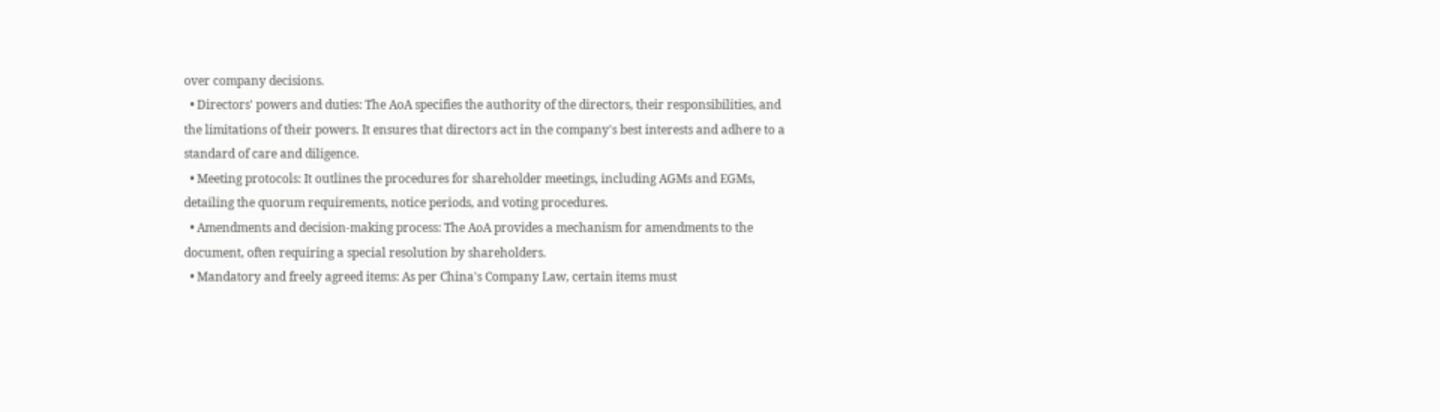over company decisions.
  • Directors' powers and duties: The AoA specifies the authority of the directors, their responsibilities, and the limitations of their powers. It ensures that directors act in the company's best interests and adhere to a standard of care and diligence.
  • Meeting protocols: It outlines the procedures for shareholder meetings, including AGMs and EGMs, detailing the quorum requirements, notice periods, and voting procedures.
  • Amendments and decision-making process: The AoA provides a mechanism for amendments to the document, often requiring a special resolution by shareholders.
  • Mandatory and freely agreed items: As per China's Company Law, certain items must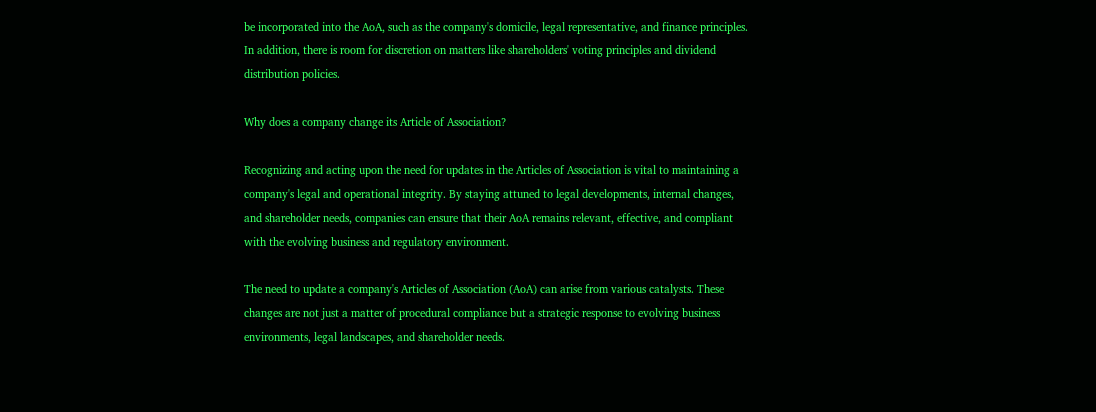be incorporated into the AoA, such as the company's domicile, legal representative, and finance principles. In addition, there is room for discretion on matters like shareholders' voting principles and dividend distribution policies.

Why does a company change its Article of Association?

Recognizing and acting upon the need for updates in the Articles of Association is vital to maintaining a company's legal and operational integrity. By staying attuned to legal developments, internal changes, and shareholder needs, companies can ensure that their AoA remains relevant, effective, and compliant with the evolving business and regulatory environment.

The need to update a company's Articles of Association (AoA) can arise from various catalysts. These changes are not just a matter of procedural compliance but a strategic response to evolving business environments, legal landscapes, and shareholder needs.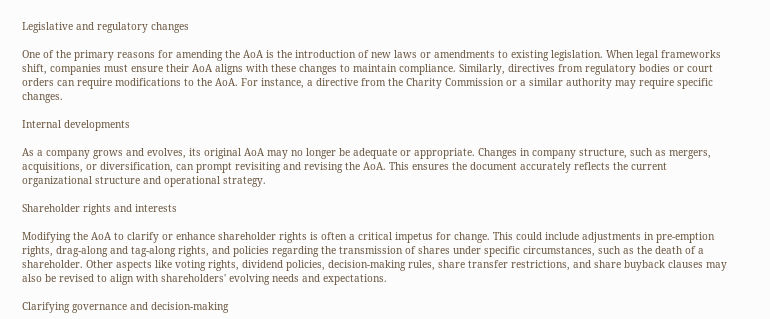Legislative and regulatory changes

One of the primary reasons for amending the AoA is the introduction of new laws or amendments to existing legislation. When legal frameworks shift, companies must ensure their AoA aligns with these changes to maintain compliance. Similarly, directives from regulatory bodies or court orders can require modifications to the AoA. For instance, a directive from the Charity Commission or a similar authority may require specific changes.

Internal developments

As a company grows and evolves, its original AoA may no longer be adequate or appropriate. Changes in company structure, such as mergers, acquisitions, or diversification, can prompt revisiting and revising the AoA. This ensures the document accurately reflects the current organizational structure and operational strategy.

Shareholder rights and interests

Modifying the AoA to clarify or enhance shareholder rights is often a critical impetus for change. This could include adjustments in pre-emption rights, drag-along and tag-along rights, and policies regarding the transmission of shares under specific circumstances, such as the death of a shareholder. Other aspects like voting rights, dividend policies, decision-making rules, share transfer restrictions, and share buyback clauses may also be revised to align with shareholders' evolving needs and expectations.

Clarifying governance and decision-making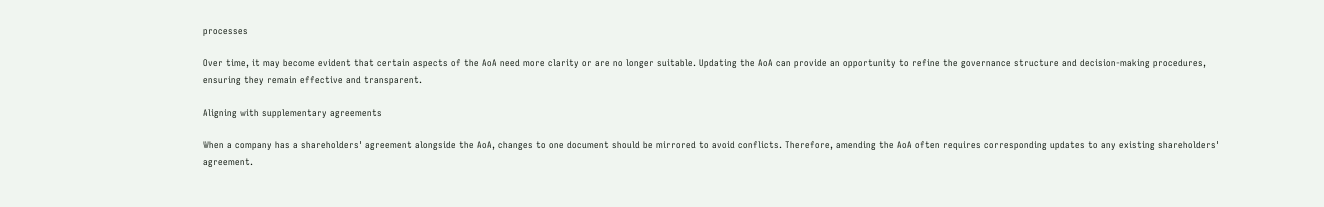processes

Over time, it may become evident that certain aspects of the AoA need more clarity or are no longer suitable. Updating the AoA can provide an opportunity to refine the governance structure and decision-making procedures, ensuring they remain effective and transparent.

Aligning with supplementary agreements

When a company has a shareholders' agreement alongside the AoA, changes to one document should be mirrored to avoid conflicts. Therefore, amending the AoA often requires corresponding updates to any existing shareholders' agreement.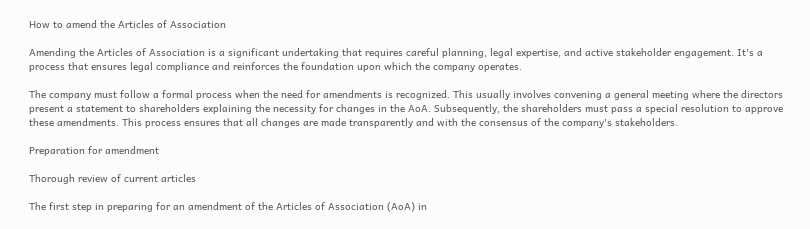How to amend the Articles of Association

Amending the Articles of Association is a significant undertaking that requires careful planning, legal expertise, and active stakeholder engagement. It's a process that ensures legal compliance and reinforces the foundation upon which the company operates.

The company must follow a formal process when the need for amendments is recognized. This usually involves convening a general meeting where the directors present a statement to shareholders explaining the necessity for changes in the AoA. Subsequently, the shareholders must pass a special resolution to approve these amendments. This process ensures that all changes are made transparently and with the consensus of the company's stakeholders.

Preparation for amendment

Thorough review of current articles

The first step in preparing for an amendment of the Articles of Association (AoA) in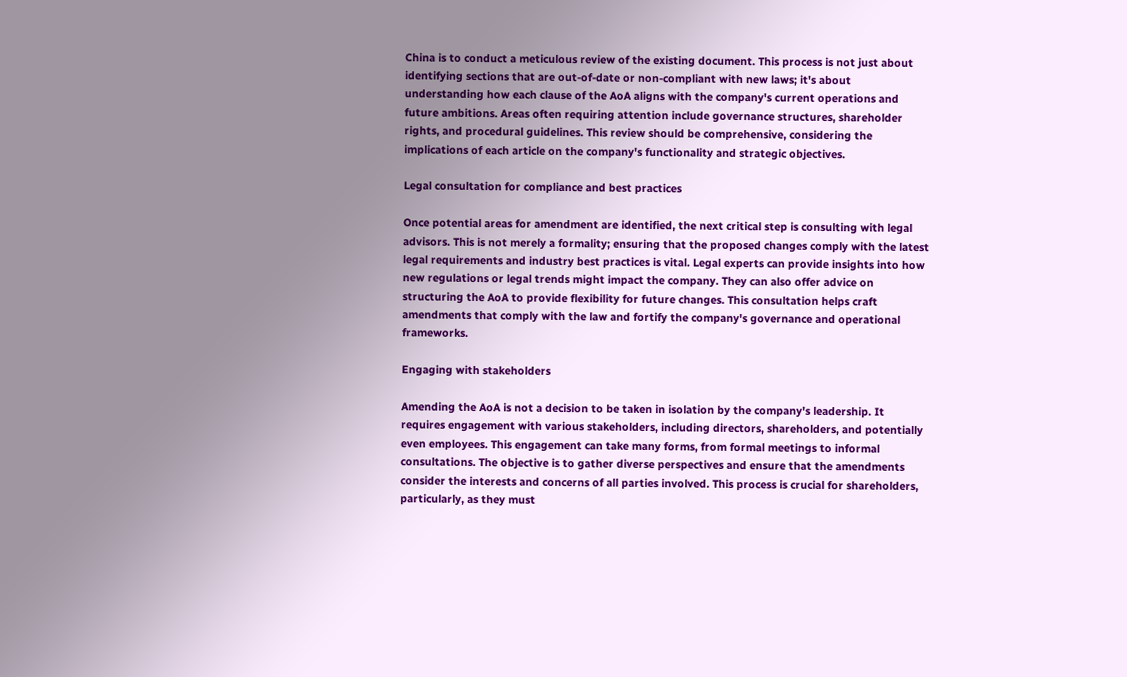China is to conduct a meticulous review of the existing document. This process is not just about identifying sections that are out-of-date or non-compliant with new laws; it's about understanding how each clause of the AoA aligns with the company's current operations and future ambitions. Areas often requiring attention include governance structures, shareholder rights, and procedural guidelines. This review should be comprehensive, considering the implications of each article on the company's functionality and strategic objectives.

Legal consultation for compliance and best practices

Once potential areas for amendment are identified, the next critical step is consulting with legal advisors. This is not merely a formality; ensuring that the proposed changes comply with the latest legal requirements and industry best practices is vital. Legal experts can provide insights into how new regulations or legal trends might impact the company. They can also offer advice on structuring the AoA to provide flexibility for future changes. This consultation helps craft amendments that comply with the law and fortify the company's governance and operational frameworks.

Engaging with stakeholders

Amending the AoA is not a decision to be taken in isolation by the company's leadership. It requires engagement with various stakeholders, including directors, shareholders, and potentially even employees. This engagement can take many forms, from formal meetings to informal consultations. The objective is to gather diverse perspectives and ensure that the amendments consider the interests and concerns of all parties involved. This process is crucial for shareholders, particularly, as they must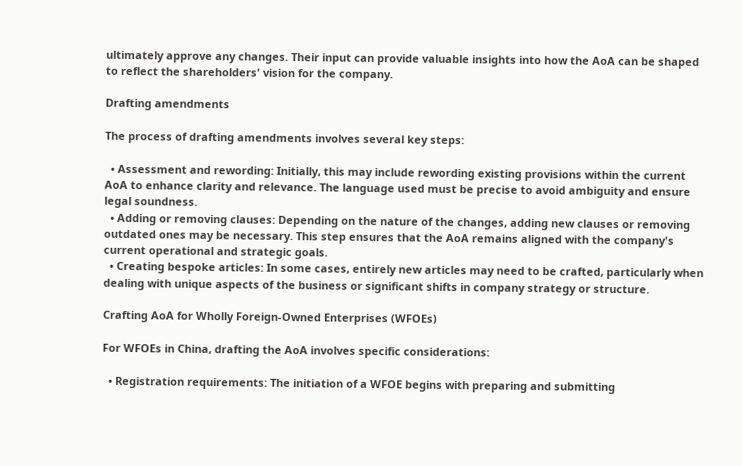ultimately approve any changes. Their input can provide valuable insights into how the AoA can be shaped to reflect the shareholders' vision for the company.

Drafting amendments

The process of drafting amendments involves several key steps:

  • Assessment and rewording: Initially, this may include rewording existing provisions within the current AoA to enhance clarity and relevance. The language used must be precise to avoid ambiguity and ensure legal soundness.
  • Adding or removing clauses: Depending on the nature of the changes, adding new clauses or removing outdated ones may be necessary. This step ensures that the AoA remains aligned with the company's current operational and strategic goals.
  • Creating bespoke articles: In some cases, entirely new articles may need to be crafted, particularly when dealing with unique aspects of the business or significant shifts in company strategy or structure.

Crafting AoA for Wholly Foreign-Owned Enterprises (WFOEs)

For WFOEs in China, drafting the AoA involves specific considerations:

  • Registration requirements: The initiation of a WFOE begins with preparing and submitting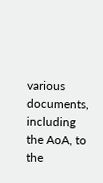various documents, including the AoA, to the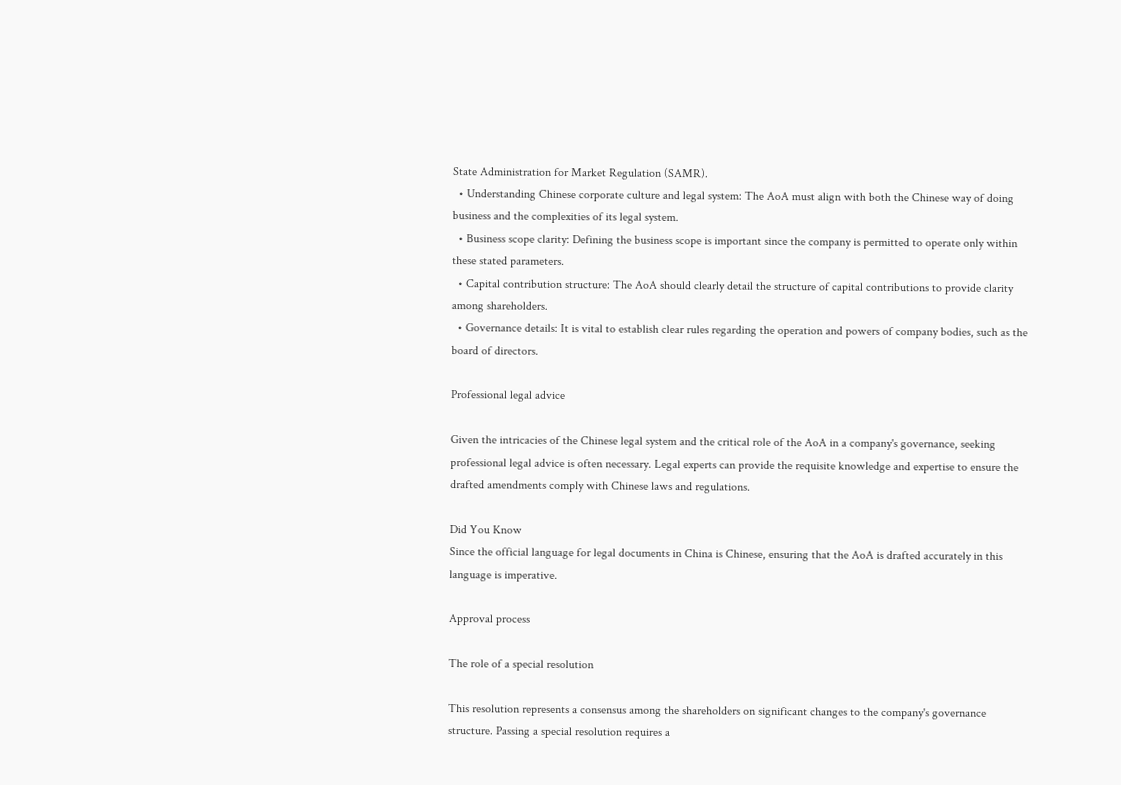State Administration for Market Regulation (SAMR).
  • Understanding Chinese corporate culture and legal system: The AoA must align with both the Chinese way of doing business and the complexities of its legal system.
  • Business scope clarity: Defining the business scope is important since the company is permitted to operate only within these stated parameters.
  • Capital contribution structure: The AoA should clearly detail the structure of capital contributions to provide clarity among shareholders.
  • Governance details: It is vital to establish clear rules regarding the operation and powers of company bodies, such as the board of directors.

Professional legal advice

Given the intricacies of the Chinese legal system and the critical role of the AoA in a company's governance, seeking professional legal advice is often necessary. Legal experts can provide the requisite knowledge and expertise to ensure the drafted amendments comply with Chinese laws and regulations.

Did You Know
Since the official language for legal documents in China is Chinese, ensuring that the AoA is drafted accurately in this language is imperative.

Approval process

The role of a special resolution

This resolution represents a consensus among the shareholders on significant changes to the company's governance structure. Passing a special resolution requires a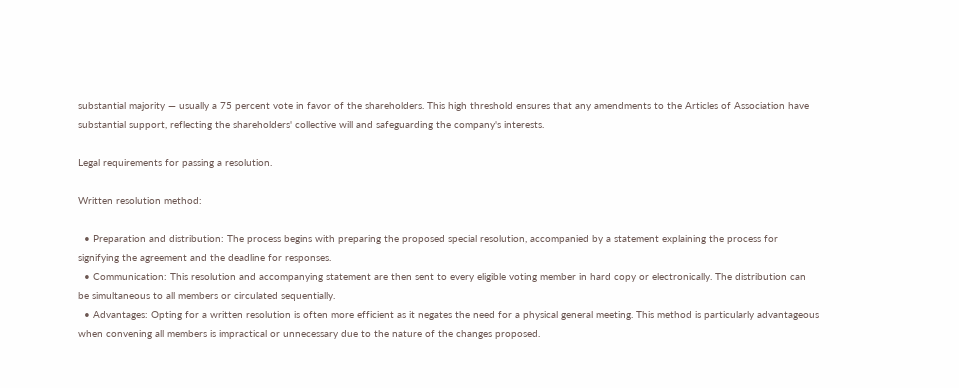substantial majority — usually a 75 percent vote in favor of the shareholders. This high threshold ensures that any amendments to the Articles of Association have substantial support, reflecting the shareholders' collective will and safeguarding the company's interests.

Legal requirements for passing a resolution.

Written resolution method:

  • Preparation and distribution: The process begins with preparing the proposed special resolution, accompanied by a statement explaining the process for signifying the agreement and the deadline for responses.
  • Communication: This resolution and accompanying statement are then sent to every eligible voting member in hard copy or electronically. The distribution can be simultaneous to all members or circulated sequentially.
  • Advantages: Opting for a written resolution is often more efficient as it negates the need for a physical general meeting. This method is particularly advantageous when convening all members is impractical or unnecessary due to the nature of the changes proposed.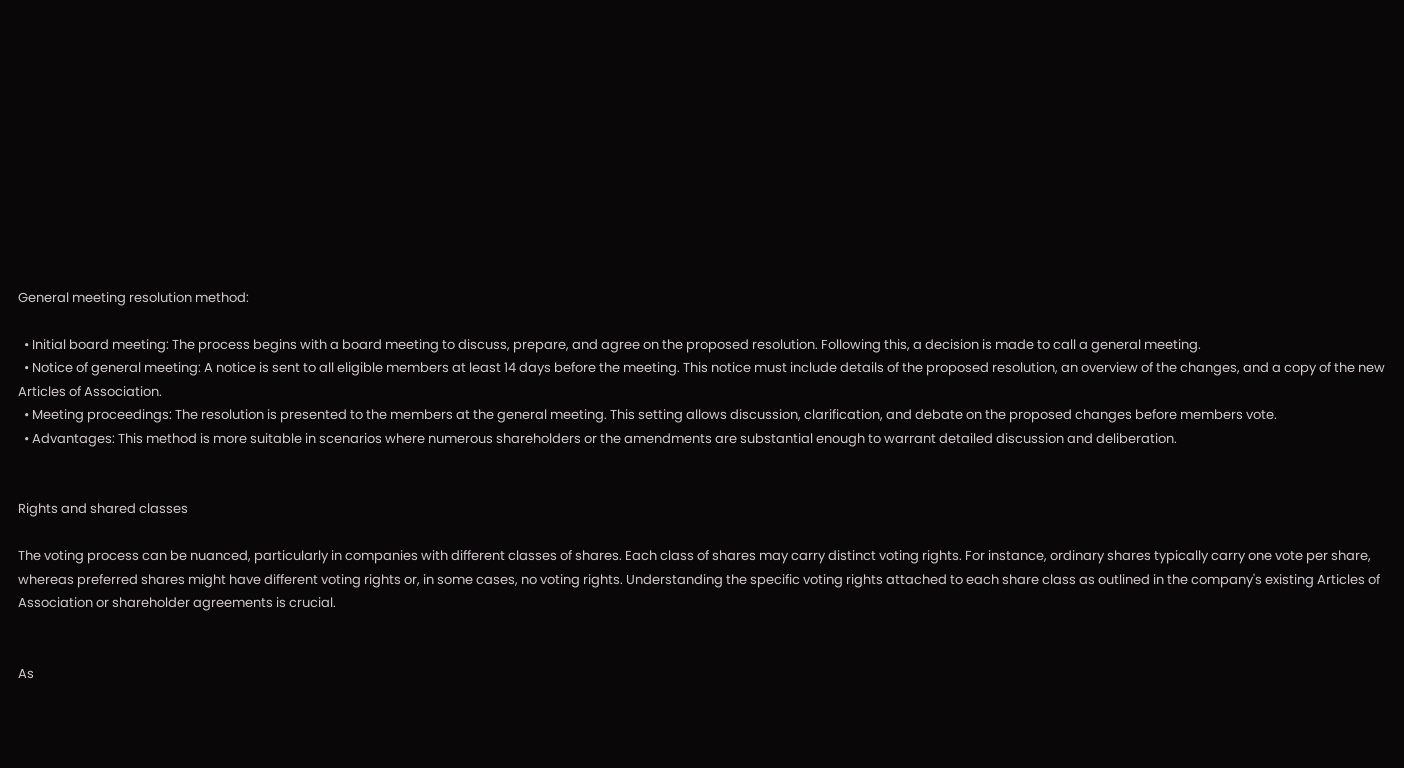General meeting resolution method:

  • Initial board meeting: The process begins with a board meeting to discuss, prepare, and agree on the proposed resolution. Following this, a decision is made to call a general meeting.
  • Notice of general meeting: A notice is sent to all eligible members at least 14 days before the meeting. This notice must include details of the proposed resolution, an overview of the changes, and a copy of the new Articles of Association.
  • Meeting proceedings: The resolution is presented to the members at the general meeting. This setting allows discussion, clarification, and debate on the proposed changes before members vote.
  • Advantages: This method is more suitable in scenarios where numerous shareholders or the amendments are substantial enough to warrant detailed discussion and deliberation.


Rights and shared classes

The voting process can be nuanced, particularly in companies with different classes of shares. Each class of shares may carry distinct voting rights. For instance, ordinary shares typically carry one vote per share, whereas preferred shares might have different voting rights or, in some cases, no voting rights. Understanding the specific voting rights attached to each share class as outlined in the company's existing Articles of Association or shareholder agreements is crucial.


As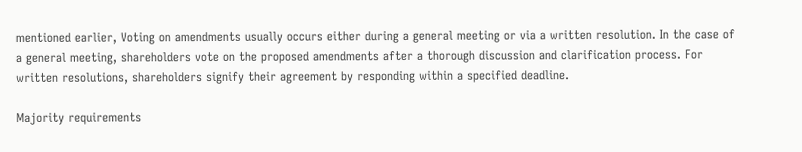mentioned earlier, Voting on amendments usually occurs either during a general meeting or via a written resolution. In the case of a general meeting, shareholders vote on the proposed amendments after a thorough discussion and clarification process. For written resolutions, shareholders signify their agreement by responding within a specified deadline.

Majority requirements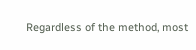Regardless of the method, most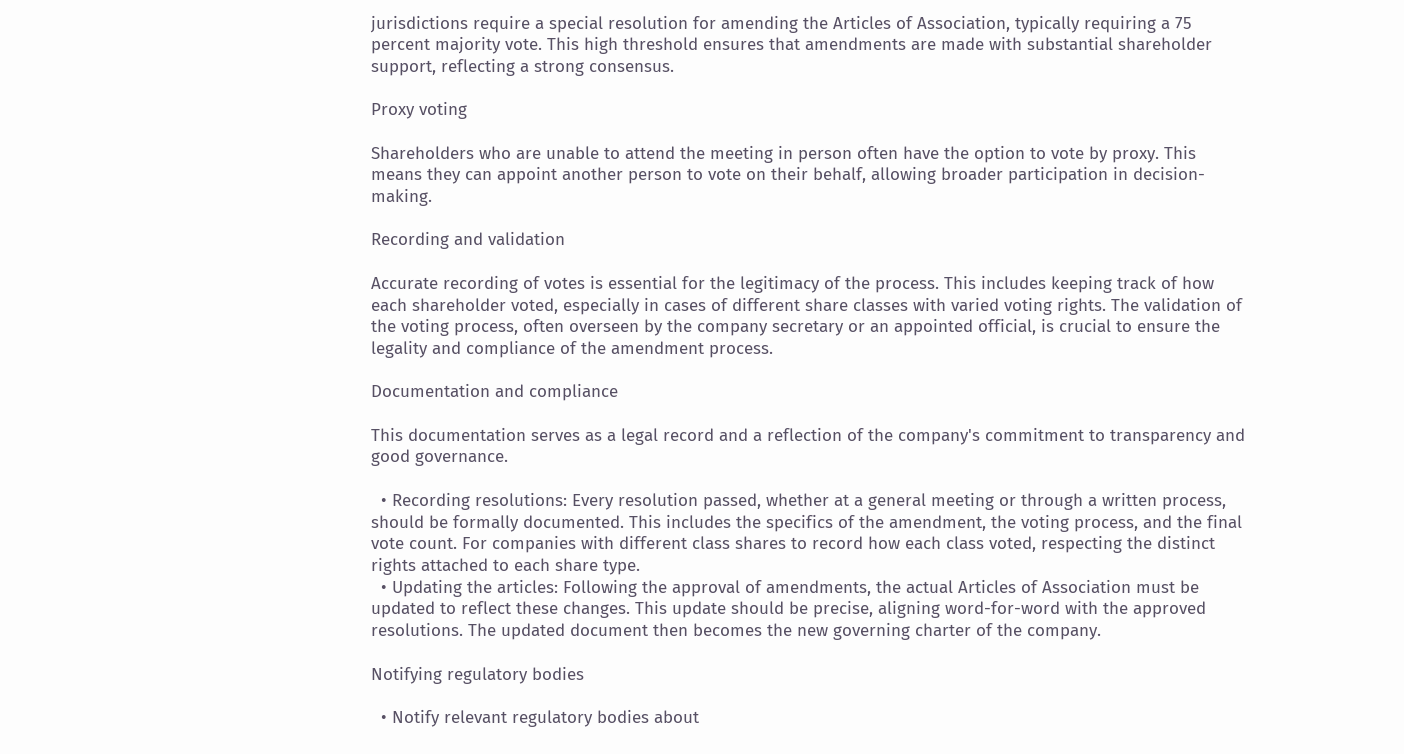jurisdictions require a special resolution for amending the Articles of Association, typically requiring a 75 percent majority vote. This high threshold ensures that amendments are made with substantial shareholder support, reflecting a strong consensus.

Proxy voting

Shareholders who are unable to attend the meeting in person often have the option to vote by proxy. This means they can appoint another person to vote on their behalf, allowing broader participation in decision-making.

Recording and validation

Accurate recording of votes is essential for the legitimacy of the process. This includes keeping track of how each shareholder voted, especially in cases of different share classes with varied voting rights. The validation of the voting process, often overseen by the company secretary or an appointed official, is crucial to ensure the legality and compliance of the amendment process.

Documentation and compliance

This documentation serves as a legal record and a reflection of the company's commitment to transparency and good governance.

  • Recording resolutions: Every resolution passed, whether at a general meeting or through a written process, should be formally documented. This includes the specifics of the amendment, the voting process, and the final vote count. For companies with different class shares to record how each class voted, respecting the distinct rights attached to each share type.
  • Updating the articles: Following the approval of amendments, the actual Articles of Association must be updated to reflect these changes. This update should be precise, aligning word-for-word with the approved resolutions. The updated document then becomes the new governing charter of the company.

Notifying regulatory bodies

  • Notify relevant regulatory bodies about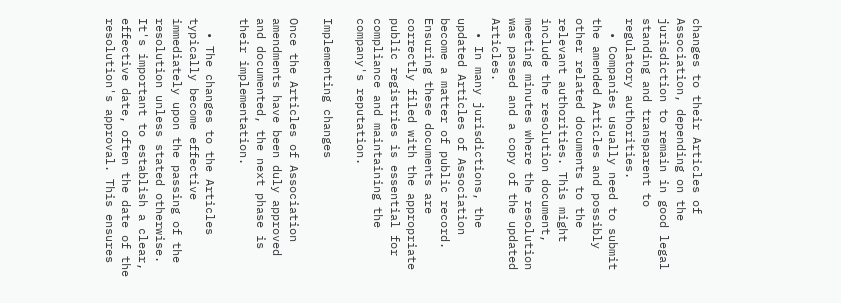changes to their Articles of Association, depending on the jurisdiction to remain in good legal standing and transparent to regulatory authorities.
  • Companies usually need to submit the amended Articles and possibly other related documents to the relevant authorities. This might include the resolution document, meeting minutes where the resolution was passed and a copy of the updated Articles.
  • In many jurisdictions, the updated Articles of Association become a matter of public record. Ensuring these documents are correctly filed with the appropriate public registries is essential for compliance and maintaining the company's reputation.

Implementing changes

Once the Articles of Association amendments have been duly approved and documented, the next phase is their implementation.

  • The changes to the Articles typically become effective immediately upon the passing of the resolution unless stated otherwise. It's important to establish a clear, effective date, often the date of the resolution's approval. This ensures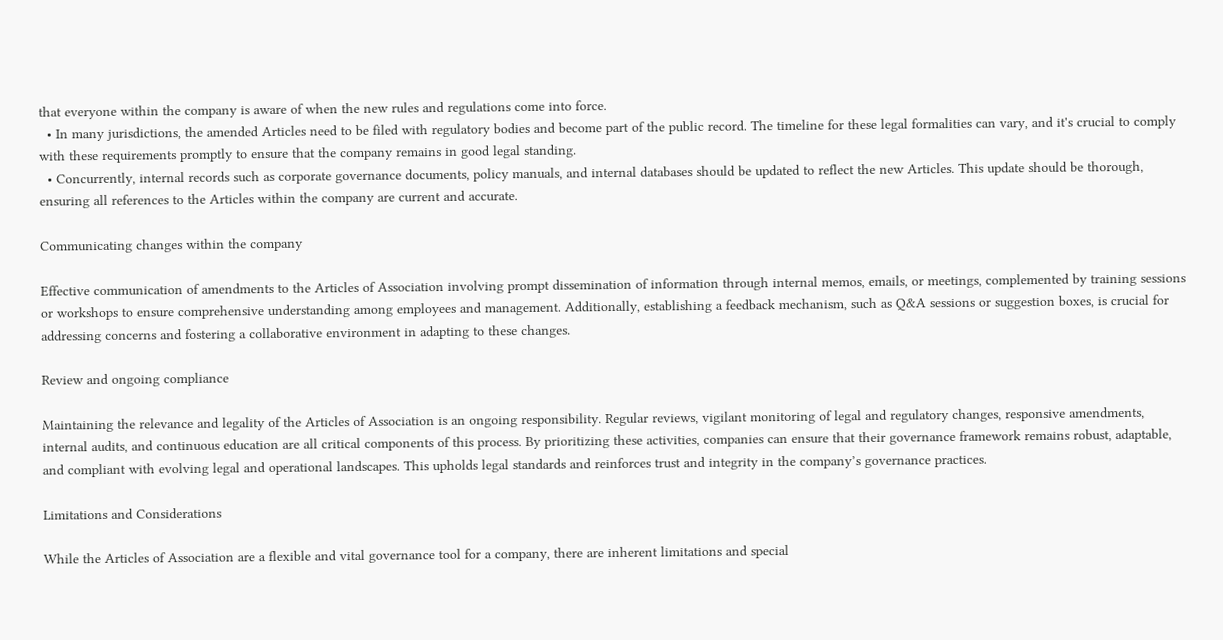that everyone within the company is aware of when the new rules and regulations come into force.
  • In many jurisdictions, the amended Articles need to be filed with regulatory bodies and become part of the public record. The timeline for these legal formalities can vary, and it's crucial to comply with these requirements promptly to ensure that the company remains in good legal standing.
  • Concurrently, internal records such as corporate governance documents, policy manuals, and internal databases should be updated to reflect the new Articles. This update should be thorough, ensuring all references to the Articles within the company are current and accurate.

Communicating changes within the company

Effective communication of amendments to the Articles of Association involving prompt dissemination of information through internal memos, emails, or meetings, complemented by training sessions or workshops to ensure comprehensive understanding among employees and management. Additionally, establishing a feedback mechanism, such as Q&A sessions or suggestion boxes, is crucial for addressing concerns and fostering a collaborative environment in adapting to these changes.

Review and ongoing compliance

Maintaining the relevance and legality of the Articles of Association is an ongoing responsibility. Regular reviews, vigilant monitoring of legal and regulatory changes, responsive amendments, internal audits, and continuous education are all critical components of this process. By prioritizing these activities, companies can ensure that their governance framework remains robust, adaptable, and compliant with evolving legal and operational landscapes. This upholds legal standards and reinforces trust and integrity in the company’s governance practices.

Limitations and Considerations

While the Articles of Association are a flexible and vital governance tool for a company, there are inherent limitations and special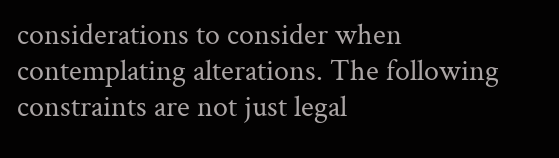considerations to consider when contemplating alterations. The following constraints are not just legal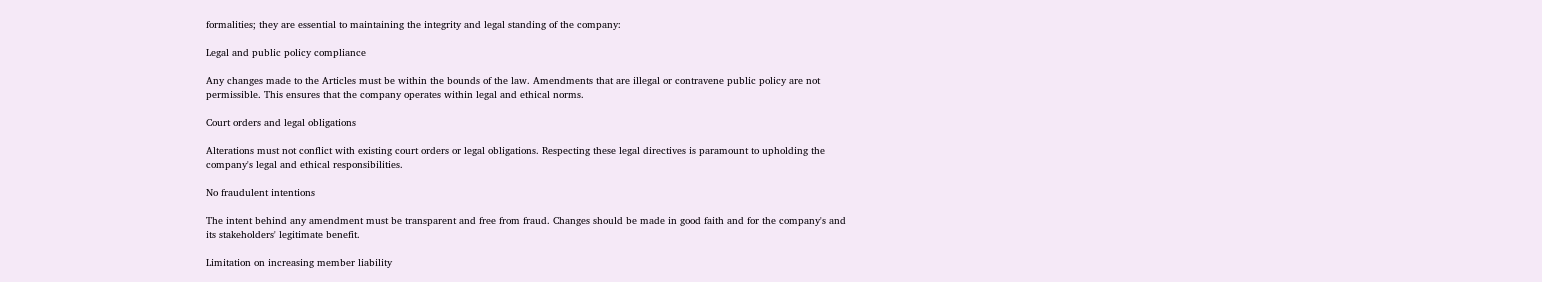formalities; they are essential to maintaining the integrity and legal standing of the company:

Legal and public policy compliance

Any changes made to the Articles must be within the bounds of the law. Amendments that are illegal or contravene public policy are not permissible. This ensures that the company operates within legal and ethical norms.

Court orders and legal obligations

Alterations must not conflict with existing court orders or legal obligations. Respecting these legal directives is paramount to upholding the company's legal and ethical responsibilities.

No fraudulent intentions

The intent behind any amendment must be transparent and free from fraud. Changes should be made in good faith and for the company's and its stakeholders' legitimate benefit.

Limitation on increasing member liability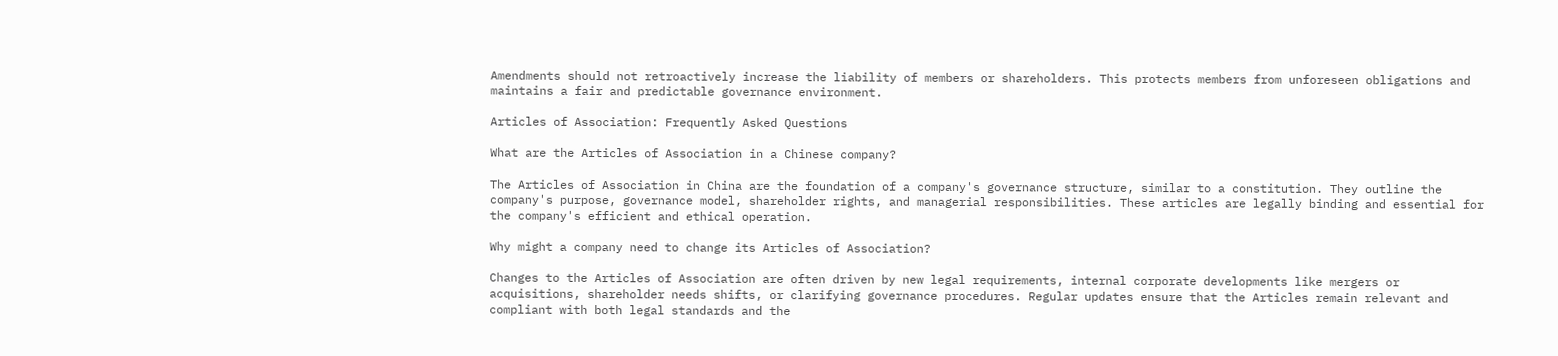Amendments should not retroactively increase the liability of members or shareholders. This protects members from unforeseen obligations and maintains a fair and predictable governance environment.

Articles of Association: Frequently Asked Questions

What are the Articles of Association in a Chinese company?

The Articles of Association in China are the foundation of a company's governance structure, similar to a constitution. They outline the company's purpose, governance model, shareholder rights, and managerial responsibilities. These articles are legally binding and essential for the company's efficient and ethical operation.

Why might a company need to change its Articles of Association?

Changes to the Articles of Association are often driven by new legal requirements, internal corporate developments like mergers or acquisitions, shareholder needs shifts, or clarifying governance procedures. Regular updates ensure that the Articles remain relevant and compliant with both legal standards and the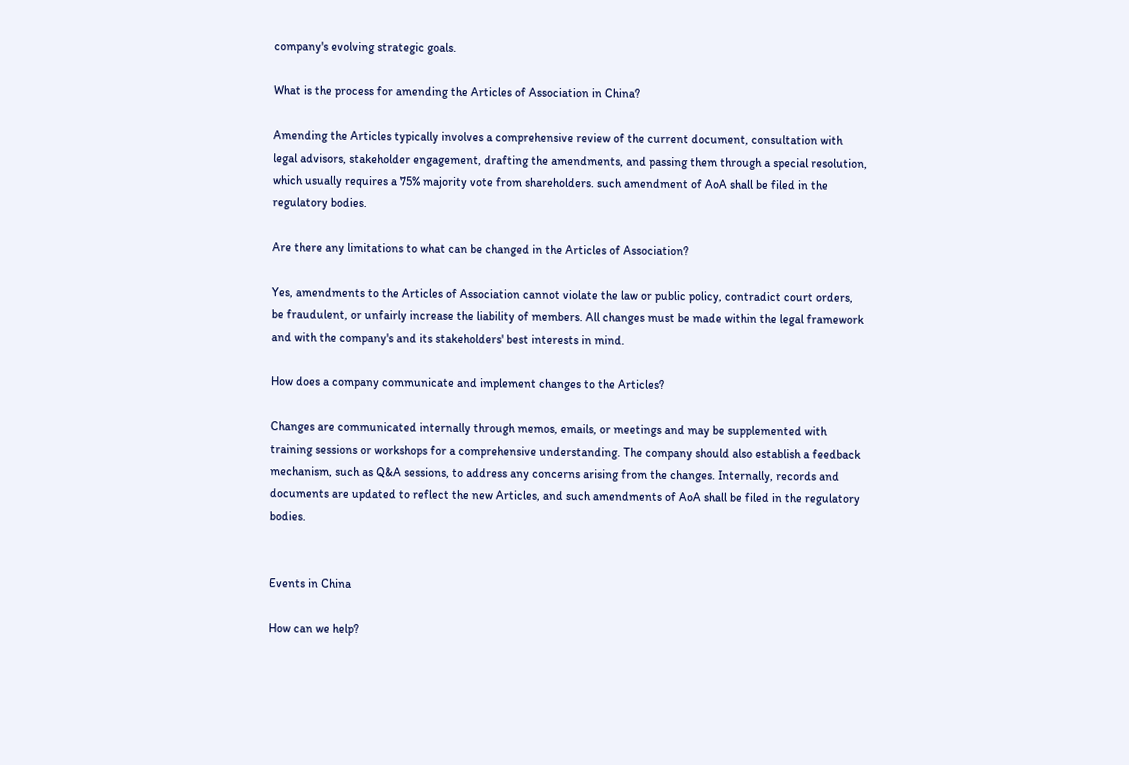company's evolving strategic goals.

What is the process for amending the Articles of Association in China?

Amending the Articles typically involves a comprehensive review of the current document, consultation with legal advisors, stakeholder engagement, drafting the amendments, and passing them through a special resolution, which usually requires a 75% majority vote from shareholders. such amendment of AoA shall be filed in the regulatory bodies.

Are there any limitations to what can be changed in the Articles of Association?

Yes, amendments to the Articles of Association cannot violate the law or public policy, contradict court orders, be fraudulent, or unfairly increase the liability of members. All changes must be made within the legal framework and with the company's and its stakeholders' best interests in mind.

How does a company communicate and implement changes to the Articles?

Changes are communicated internally through memos, emails, or meetings and may be supplemented with training sessions or workshops for a comprehensive understanding. The company should also establish a feedback mechanism, such as Q&A sessions, to address any concerns arising from the changes. Internally, records and documents are updated to reflect the new Articles, and such amendments of AoA shall be filed in the regulatory bodies.


Events in China

How can we help?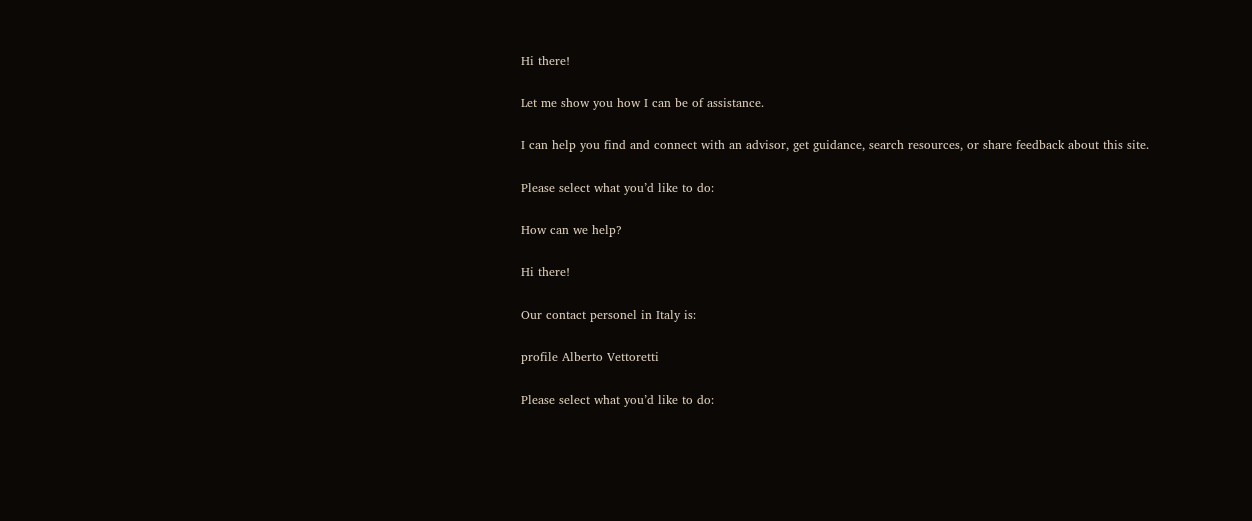Hi there!

Let me show you how I can be of assistance.

I can help you find and connect with an advisor, get guidance, search resources, or share feedback about this site.

Please select what you’d like to do:

How can we help?

Hi there!

Our contact personel in Italy is:

profile Alberto Vettoretti

Please select what you’d like to do: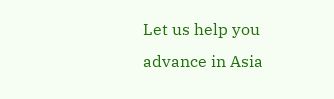Let us help you advance in Asia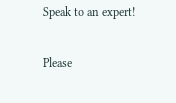Speak to an expert!

Please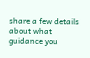share a few details about what guidance you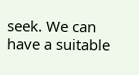seek. We can have a suitable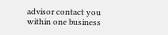advisor contact you within one business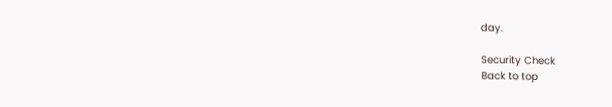day.

Security Check
Back to top